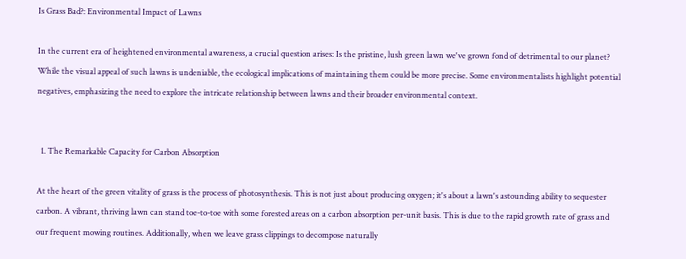Is Grass Bad?: Environmental Impact of Lawns

In the current era of heightened environmental awareness, a crucial question arises: Is the pristine, lush green lawn we've grown fond of detrimental to our planet? While the visual appeal of such lawns is undeniable, the ecological implications of maintaining them could be more precise. Some environmentalists highlight potential negatives, emphasizing the need to explore the intricate relationship between lawns and their broader environmental context.


  1. The Remarkable Capacity for Carbon Absorption

At the heart of the green vitality of grass is the process of photosynthesis. This is not just about producing oxygen; it's about a lawn's astounding ability to sequester carbon. A vibrant, thriving lawn can stand toe-to-toe with some forested areas on a carbon absorption per-unit basis. This is due to the rapid growth rate of grass and our frequent mowing routines. Additionally, when we leave grass clippings to decompose naturally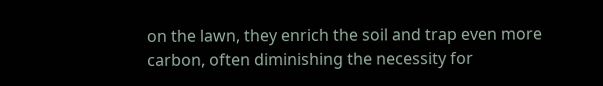on the lawn, they enrich the soil and trap even more carbon, often diminishing the necessity for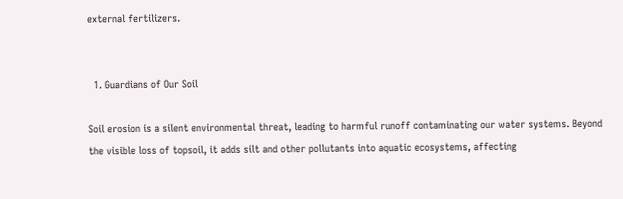external fertilizers.


  1. Guardians of Our Soil

Soil erosion is a silent environmental threat, leading to harmful runoff contaminating our water systems. Beyond the visible loss of topsoil, it adds silt and other pollutants into aquatic ecosystems, affecting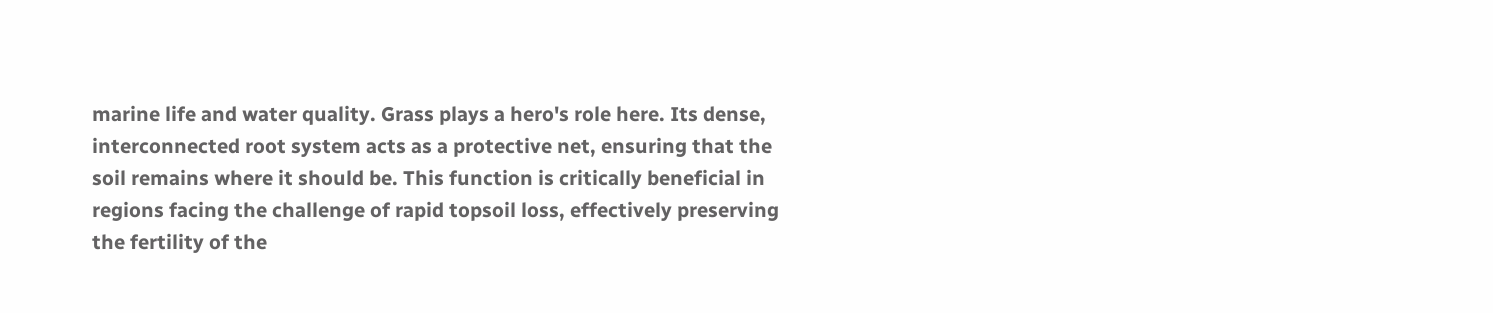marine life and water quality. Grass plays a hero's role here. Its dense, interconnected root system acts as a protective net, ensuring that the soil remains where it should be. This function is critically beneficial in regions facing the challenge of rapid topsoil loss, effectively preserving the fertility of the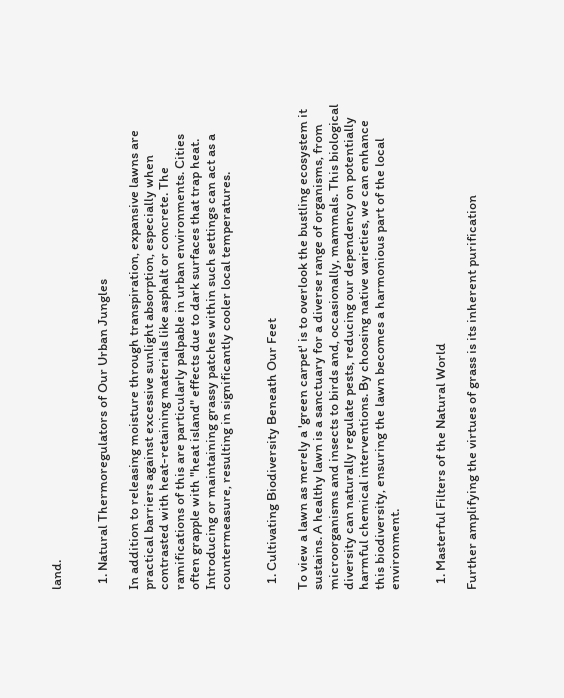land.


  1. Natural Thermoregulators of Our Urban Jungles

In addition to releasing moisture through transpiration, expansive lawns are practical barriers against excessive sunlight absorption, especially when contrasted with heat-retaining materials like asphalt or concrete. The ramifications of this are particularly palpable in urban environments. Cities often grapple with "heat island" effects due to dark surfaces that trap heat. Introducing or maintaining grassy patches within such settings can act as a countermeasure, resulting in significantly cooler local temperatures.


  1. Cultivating Biodiversity Beneath Our Feet

To view a lawn as merely a 'green carpet' is to overlook the bustling ecosystem it sustains. A healthy lawn is a sanctuary for a diverse range of organisms, from microorganisms and insects to birds and, occasionally, mammals. This biological diversity can naturally regulate pests, reducing our dependency on potentially harmful chemical interventions. By choosing native varieties, we can enhance this biodiversity, ensuring the lawn becomes a harmonious part of the local environment.


  1. Masterful Filters of the Natural World

Further amplifying the virtues of grass is its inherent purification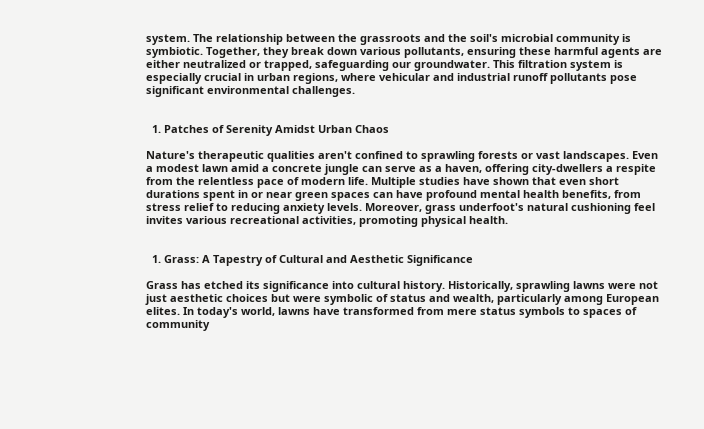system. The relationship between the grassroots and the soil's microbial community is symbiotic. Together, they break down various pollutants, ensuring these harmful agents are either neutralized or trapped, safeguarding our groundwater. This filtration system is especially crucial in urban regions, where vehicular and industrial runoff pollutants pose significant environmental challenges.


  1. Patches of Serenity Amidst Urban Chaos

Nature's therapeutic qualities aren't confined to sprawling forests or vast landscapes. Even a modest lawn amid a concrete jungle can serve as a haven, offering city-dwellers a respite from the relentless pace of modern life. Multiple studies have shown that even short durations spent in or near green spaces can have profound mental health benefits, from stress relief to reducing anxiety levels. Moreover, grass underfoot's natural cushioning feel invites various recreational activities, promoting physical health.


  1. Grass: A Tapestry of Cultural and Aesthetic Significance

Grass has etched its significance into cultural history. Historically, sprawling lawns were not just aesthetic choices but were symbolic of status and wealth, particularly among European elites. In today's world, lawns have transformed from mere status symbols to spaces of community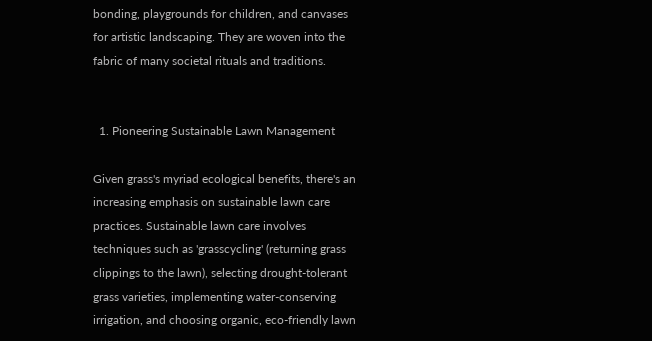bonding, playgrounds for children, and canvases for artistic landscaping. They are woven into the fabric of many societal rituals and traditions.


  1. Pioneering Sustainable Lawn Management

Given grass's myriad ecological benefits, there's an increasing emphasis on sustainable lawn care practices. Sustainable lawn care involves techniques such as 'grasscycling' (returning grass clippings to the lawn), selecting drought-tolerant grass varieties, implementing water-conserving irrigation, and choosing organic, eco-friendly lawn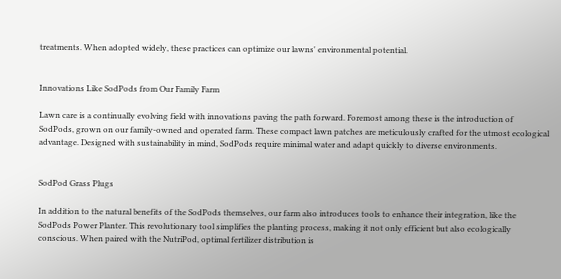treatments. When adopted widely, these practices can optimize our lawns' environmental potential.


Innovations Like SodPods from Our Family Farm

Lawn care is a continually evolving field with innovations paving the path forward. Foremost among these is the introduction of SodPods, grown on our family-owned and operated farm. These compact lawn patches are meticulously crafted for the utmost ecological advantage. Designed with sustainability in mind, SodPods require minimal water and adapt quickly to diverse environments.


SodPod Grass Plugs

In addition to the natural benefits of the SodPods themselves, our farm also introduces tools to enhance their integration, like the SodPods Power Planter. This revolutionary tool simplifies the planting process, making it not only efficient but also ecologically conscious. When paired with the NutriPod, optimal fertilizer distribution is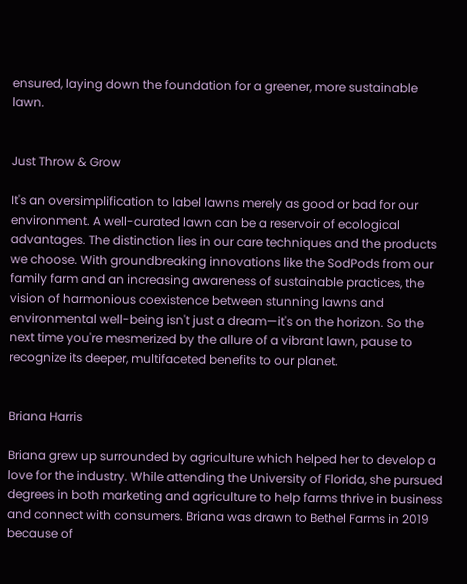ensured, laying down the foundation for a greener, more sustainable lawn.


Just Throw & Grow

It's an oversimplification to label lawns merely as good or bad for our environment. A well-curated lawn can be a reservoir of ecological advantages. The distinction lies in our care techniques and the products we choose. With groundbreaking innovations like the SodPods from our family farm and an increasing awareness of sustainable practices, the vision of harmonious coexistence between stunning lawns and environmental well-being isn't just a dream—it's on the horizon. So the next time you're mesmerized by the allure of a vibrant lawn, pause to recognize its deeper, multifaceted benefits to our planet.


Briana Harris

Briana grew up surrounded by agriculture which helped her to develop a love for the industry. While attending the University of Florida, she pursued degrees in both marketing and agriculture to help farms thrive in business and connect with consumers. Briana was drawn to Bethel Farms in 2019 because of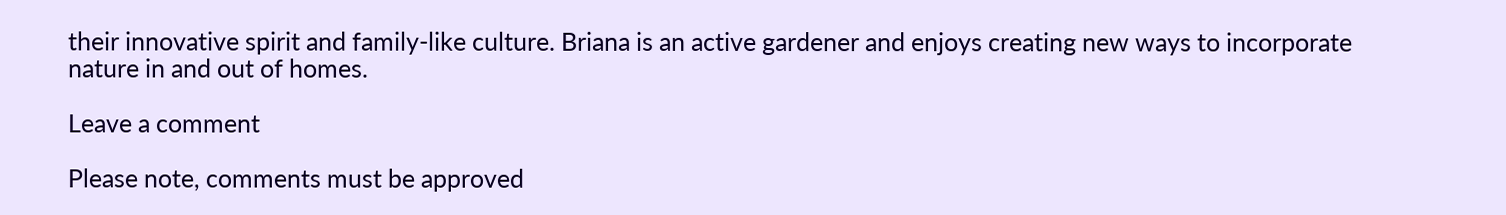their innovative spirit and family-like culture. Briana is an active gardener and enjoys creating new ways to incorporate nature in and out of homes.

Leave a comment

Please note, comments must be approved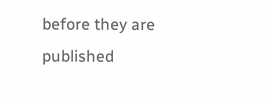before they are published